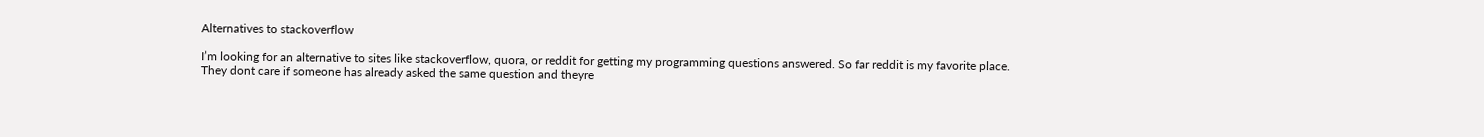Alternatives to stackoverflow

I’m looking for an alternative to sites like stackoverflow, quora, or reddit for getting my programming questions answered. So far reddit is my favorite place. They dont care if someone has already asked the same question and theyre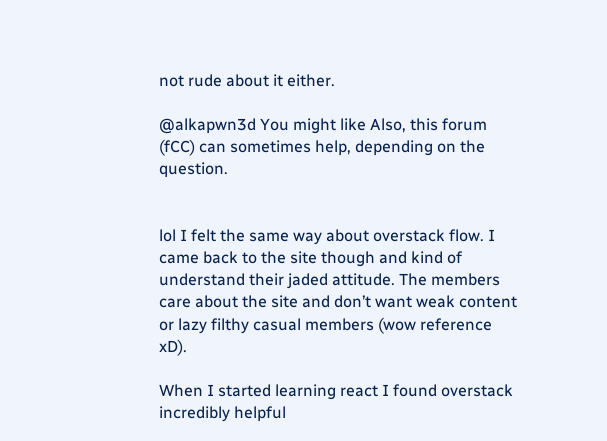not rude about it either.

@alkapwn3d You might like Also, this forum (fCC) can sometimes help, depending on the question.


lol I felt the same way about overstack flow. I came back to the site though and kind of understand their jaded attitude. The members care about the site and don’t want weak content or lazy filthy casual members (wow reference xD).

When I started learning react I found overstack incredibly helpful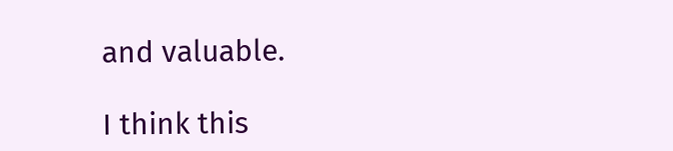and valuable.

I think this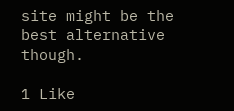site might be the best alternative though.

1 Like